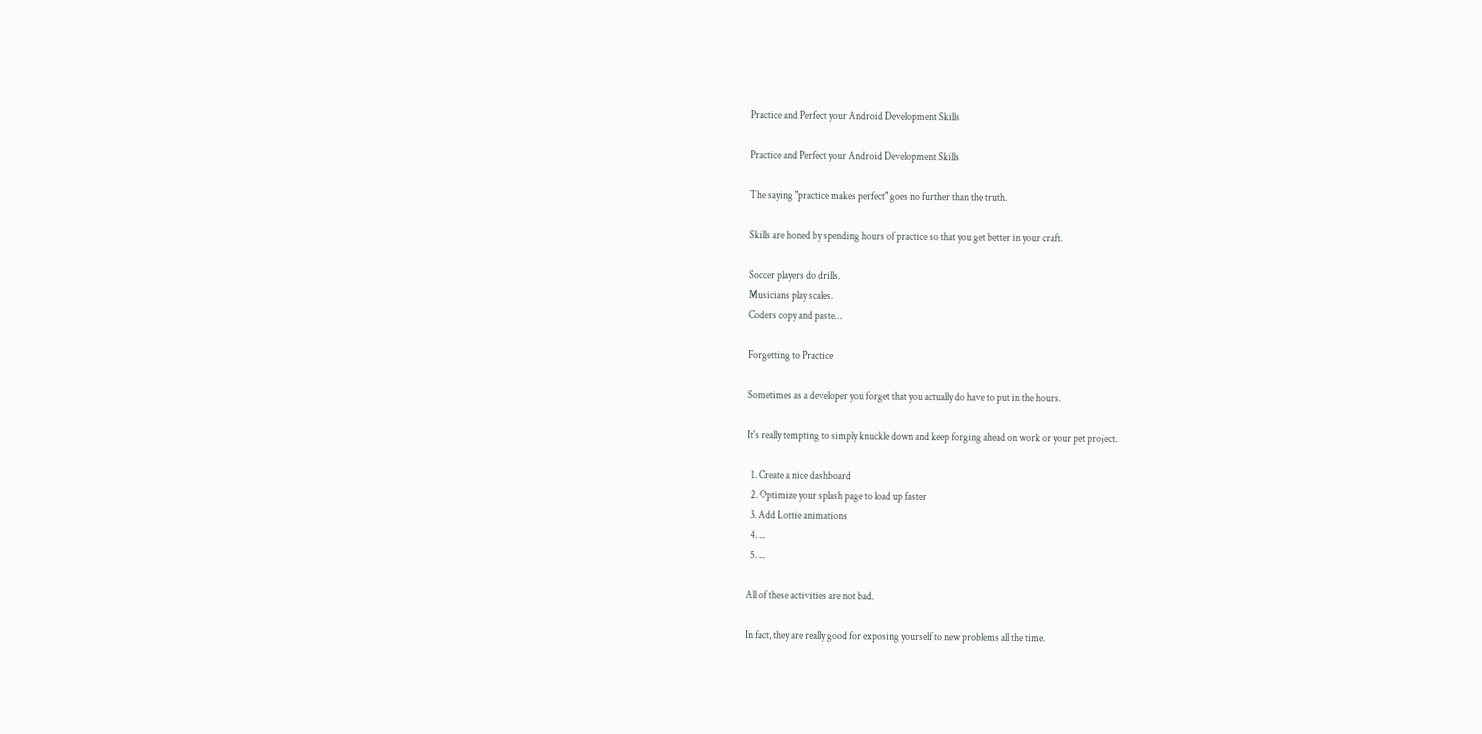Practice and Perfect your Android Development Skills

Practice and Perfect your Android Development Skills

The saying "practice makes perfect" goes no further than the truth.

Skills are honed by spending hours of practice so that you get better in your craft.

Soccer players do drills.
Musicians play scales.
Coders copy and paste…

Forgetting to Practice

Sometimes as a developer you forget that you actually do have to put in the hours.

It's really tempting to simply knuckle down and keep forging ahead on work or your pet project.

  1. Create a nice dashboard
  2. Optimize your splash page to load up faster
  3. Add Lottie animations
  4. ...
  5. ...

All of these activities are not bad.

In fact, they are really good for exposing yourself to new problems all the time.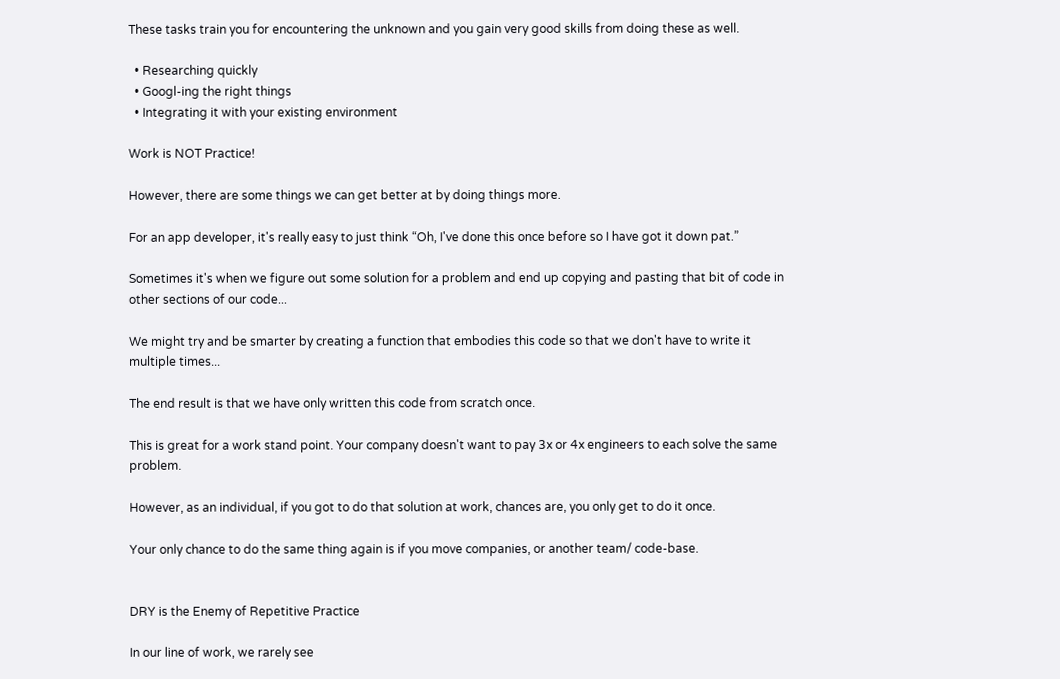These tasks train you for encountering the unknown and you gain very good skills from doing these as well.

  • Researching quickly
  • Googl-ing the right things
  • Integrating it with your existing environment

Work is NOT Practice!

However, there are some things we can get better at by doing things more.

For an app developer, it's really easy to just think “Oh, I've done this once before so I have got it down pat.”

Sometimes it's when we figure out some solution for a problem and end up copying and pasting that bit of code in other sections of our code...

We might try and be smarter by creating a function that embodies this code so that we don't have to write it multiple times...

The end result is that we have only written this code from scratch once.

This is great for a work stand point. Your company doesn't want to pay 3x or 4x engineers to each solve the same problem.

However, as an individual, if you got to do that solution at work, chances are, you only get to do it once.

Your only chance to do the same thing again is if you move companies, or another team/ code-base.


DRY is the Enemy of Repetitive Practice

In our line of work, we rarely see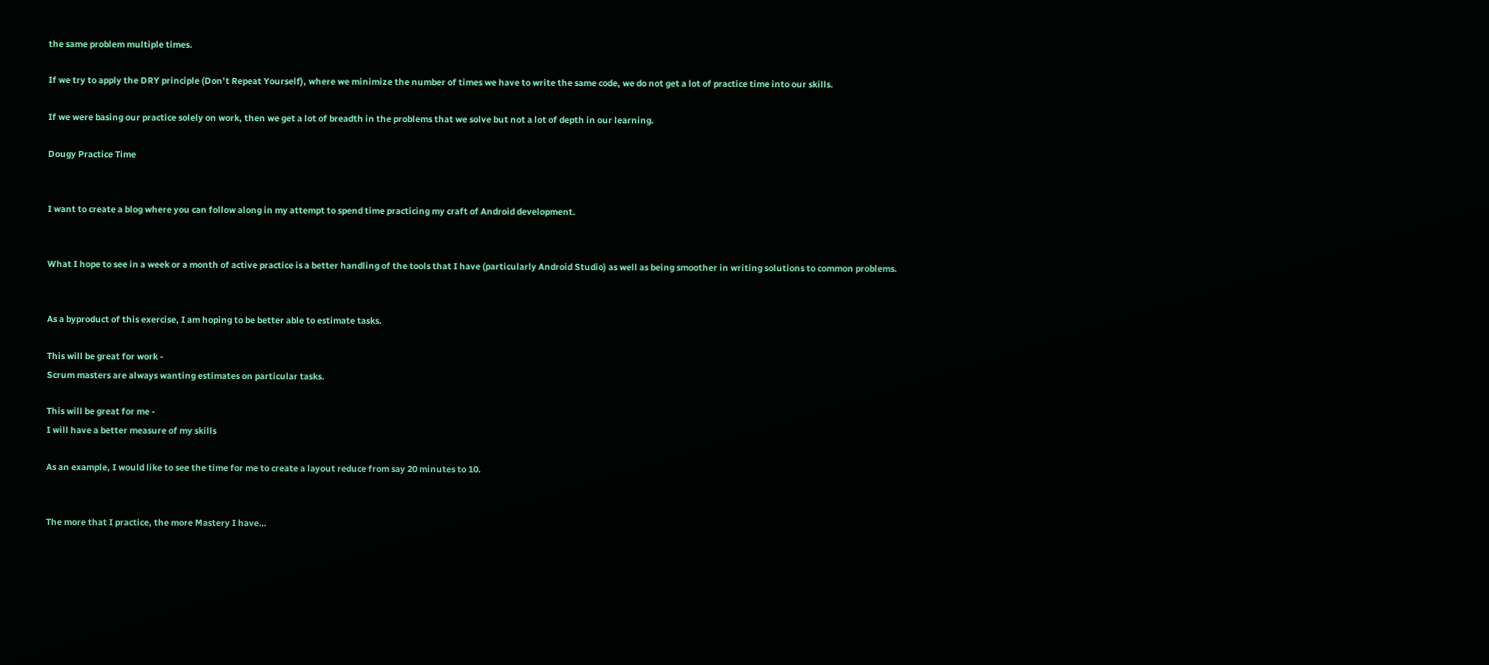the same problem multiple times.

If we try to apply the DRY principle (Don’t Repeat Yourself), where we minimize the number of times we have to write the same code, we do not get a lot of practice time into our skills.

If we were basing our practice solely on work, then we get a lot of breadth in the problems that we solve but not a lot of depth in our learning.

Dougy Practice Time


I want to create a blog where you can follow along in my attempt to spend time practicing my craft of Android development.


What I hope to see in a week or a month of active practice is a better handling of the tools that I have (particularly Android Studio) as well as being smoother in writing solutions to common problems.


As a byproduct of this exercise, I am hoping to be better able to estimate tasks.

This will be great for work -
Scrum masters are always wanting estimates on particular tasks.

This will be great for me -
I will have a better measure of my skills

As an example, I would like to see the time for me to create a layout reduce from say 20 minutes to 10.


The more that I practice, the more Mastery I have…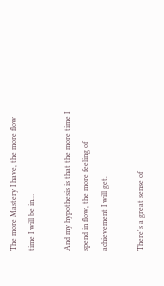The more Mastery I have, the more flow time I will be in…

And my hypothesis is that the more time I spend in flow, the more feeling of achievement I will get.

There's a great sense of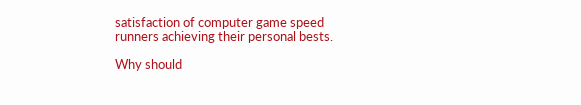satisfaction of computer game speed runners achieving their personal bests.

Why should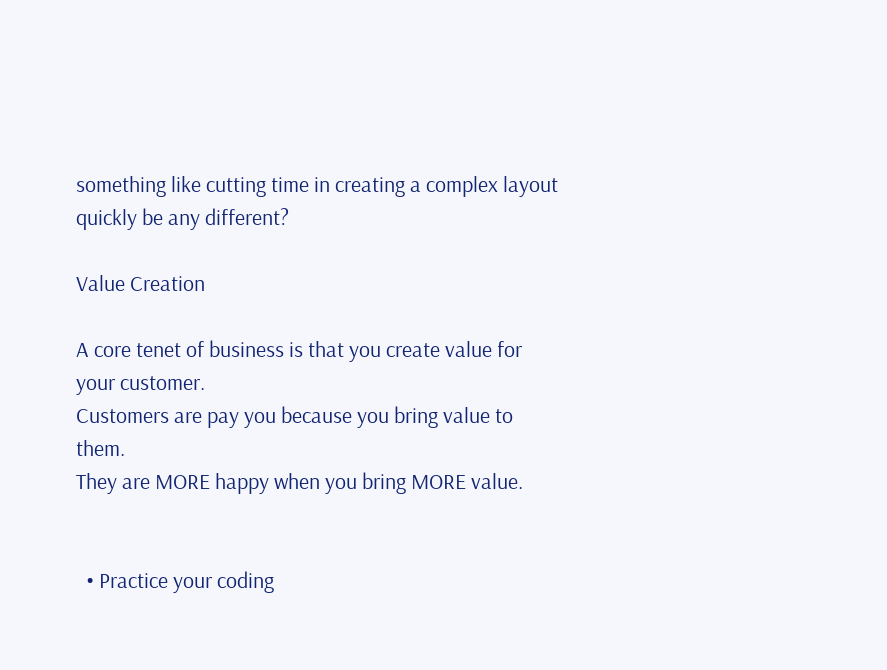something like cutting time in creating a complex layout quickly be any different?

Value Creation

A core tenet of business is that you create value for your customer.
Customers are pay you because you bring value to them.
They are MORE happy when you bring MORE value.


  • Practice your coding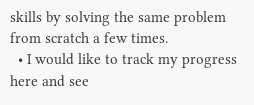skills by solving the same problem from scratch a few times.
  • I would like to track my progress here and see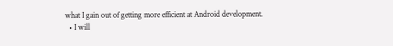what I gain out of getting more efficient at Android development.
  • I will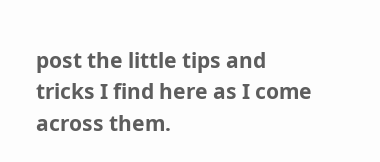post the little tips and tricks I find here as I come across them.